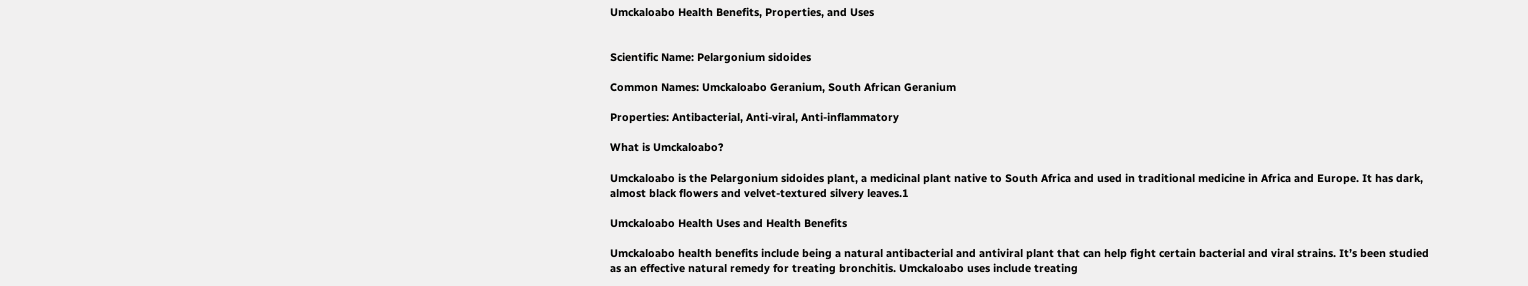Umckaloabo Health Benefits, Properties, and Uses


Scientific Name: Pelargonium sidoides

Common Names: Umckaloabo Geranium, South African Geranium

Properties: Antibacterial, Anti-viral, Anti-inflammatory

What is Umckaloabo?

Umckaloabo is the Pelargonium sidoides plant, a medicinal plant native to South Africa and used in traditional medicine in Africa and Europe. It has dark, almost black flowers and velvet-textured silvery leaves.1

Umckaloabo Health Uses and Health Benefits

Umckaloabo health benefits include being a natural antibacterial and antiviral plant that can help fight certain bacterial and viral strains. It’s been studied as an effective natural remedy for treating bronchitis. Umckaloabo uses include treating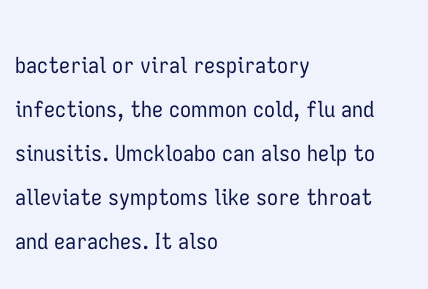bacterial or viral respiratory infections, the common cold, flu and sinusitis. Umckloabo can also help to alleviate symptoms like sore throat and earaches. It also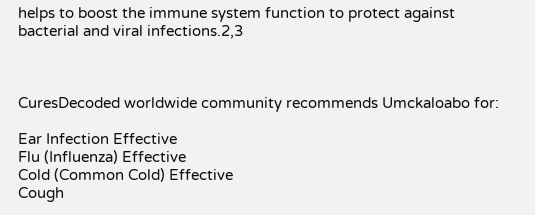helps to boost the immune system function to protect against bacterial and viral infections.2,3



CuresDecoded worldwide community recommends Umckaloabo for:

Ear Infection Effective
Flu (Influenza) Effective
Cold (Common Cold) Effective
Cough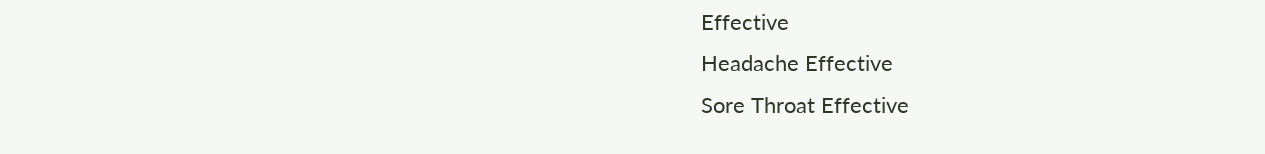Effective
Headache Effective
Sore Throat Effective